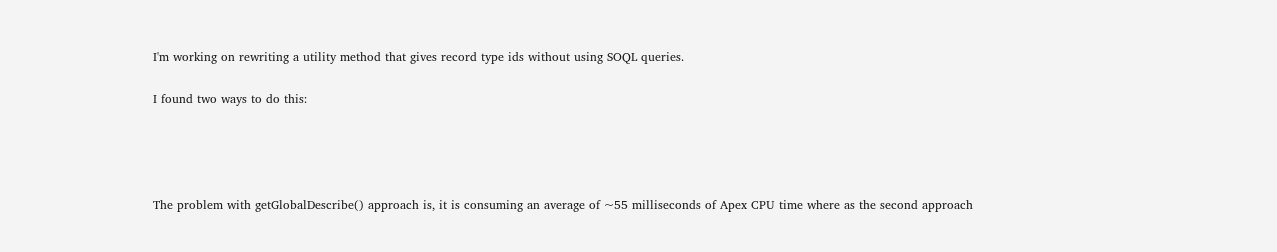I'm working on rewriting a utility method that gives record type ids without using SOQL queries.

I found two ways to do this:




The problem with getGlobalDescribe() approach is, it is consuming an average of ~55 milliseconds of Apex CPU time where as the second approach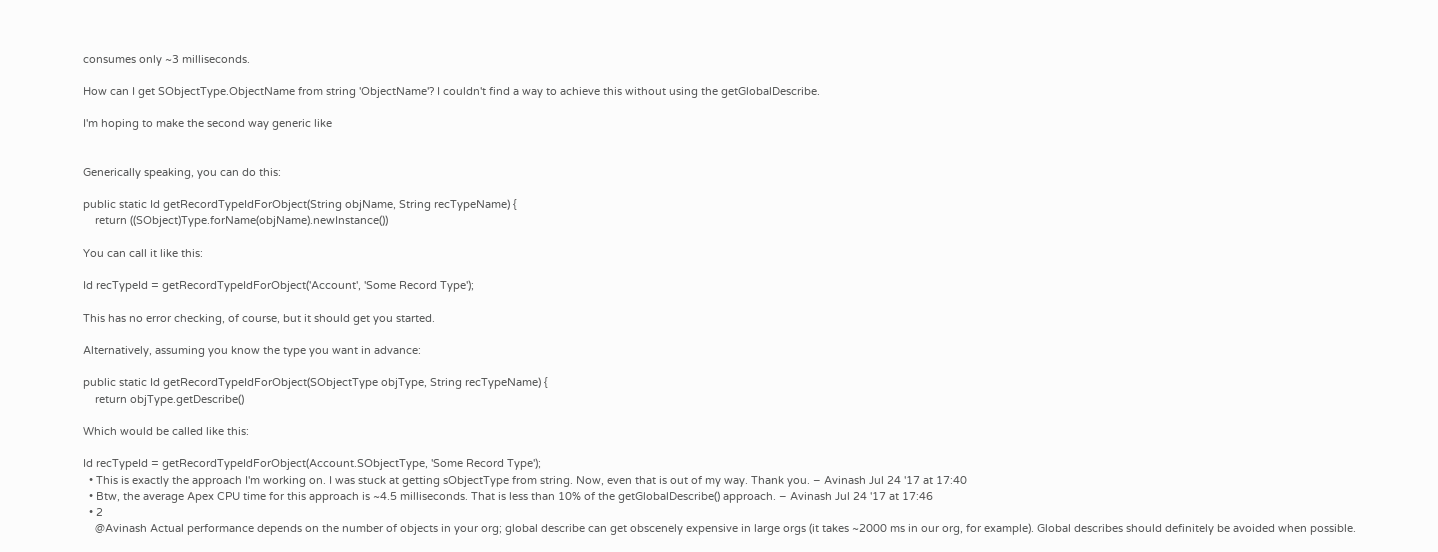consumes only ~3 milliseconds.

How can I get SObjectType.ObjectName from string 'ObjectName'? I couldn't find a way to achieve this without using the getGlobalDescribe.

I'm hoping to make the second way generic like


Generically speaking, you can do this:

public static Id getRecordTypeIdForObject(String objName, String recTypeName) {
    return ((SObject)Type.forName(objName).newInstance())

You can call it like this:

Id recTypeId = getRecordTypeIdForObject('Account', 'Some Record Type');

This has no error checking, of course, but it should get you started.

Alternatively, assuming you know the type you want in advance:

public static Id getRecordTypeIdForObject(SObjectType objType, String recTypeName) {
    return objType.getDescribe()

Which would be called like this:

Id recTypeId = getRecordTypeIdForObject(Account.SObjectType, 'Some Record Type');
  • This is exactly the approach I'm working on. I was stuck at getting sObjectType from string. Now, even that is out of my way. Thank you. – Avinash Jul 24 '17 at 17:40
  • Btw, the average Apex CPU time for this approach is ~4.5 milliseconds. That is less than 10% of the getGlobalDescribe() approach. – Avinash Jul 24 '17 at 17:46
  • 2
    @Avinash Actual performance depends on the number of objects in your org; global describe can get obscenely expensive in large orgs (it takes ~2000 ms in our org, for example). Global describes should definitely be avoided when possible.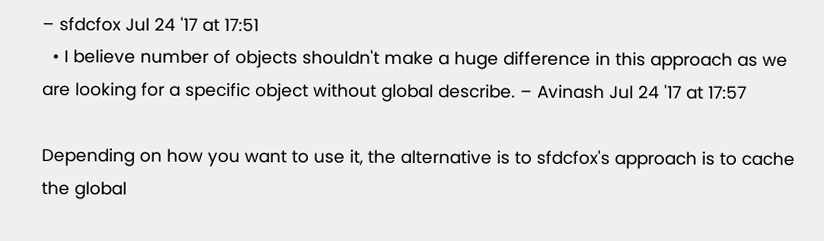– sfdcfox Jul 24 '17 at 17:51
  • I believe number of objects shouldn't make a huge difference in this approach as we are looking for a specific object without global describe. – Avinash Jul 24 '17 at 17:57

Depending on how you want to use it, the alternative is to sfdcfox's approach is to cache the global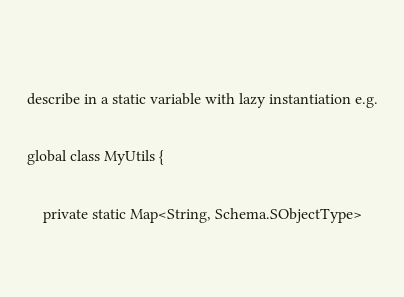describe in a static variable with lazy instantiation e.g.

global class MyUtils {

    private static Map<String, Schema.SObjectType>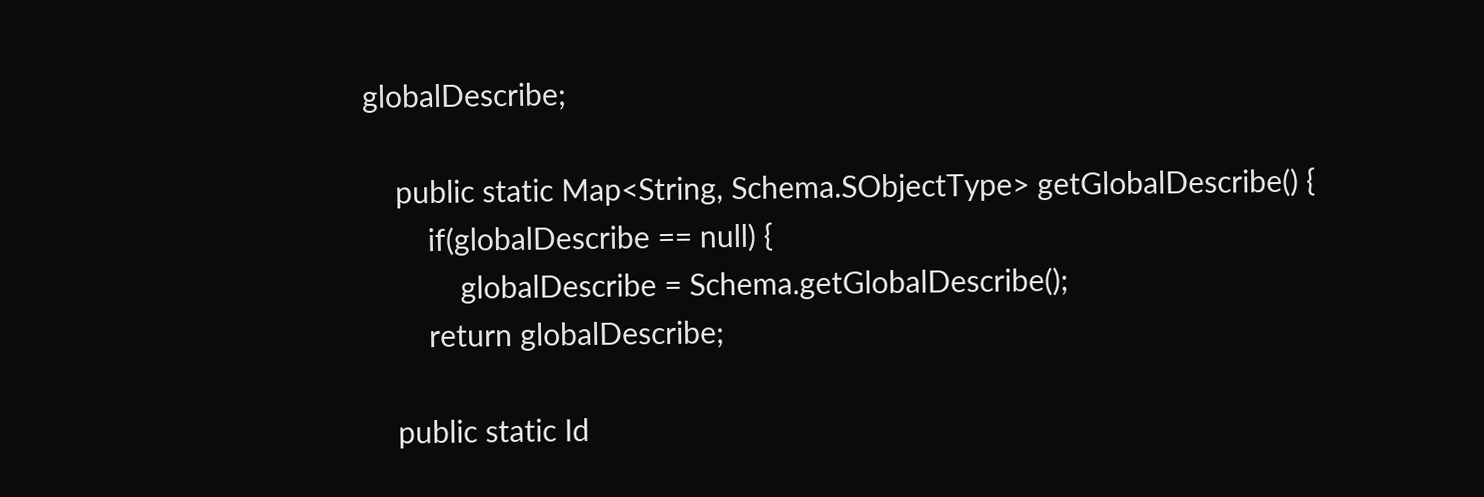globalDescribe;

    public static Map<String, Schema.SObjectType> getGlobalDescribe() {
        if(globalDescribe == null) {
            globalDescribe = Schema.getGlobalDescribe();
        return globalDescribe;

    public static Id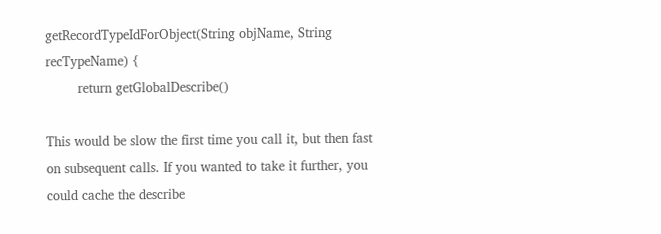getRecordTypeIdForObject(String objName, String recTypeName) {
        return getGlobalDescribe()

This would be slow the first time you call it, but then fast on subsequent calls. If you wanted to take it further, you could cache the describe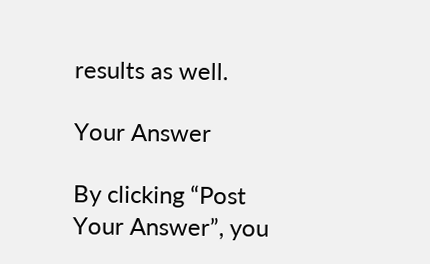results as well.

Your Answer

By clicking “Post Your Answer”, you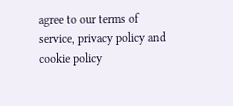agree to our terms of service, privacy policy and cookie policy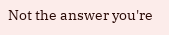Not the answer you're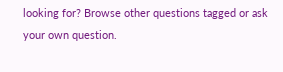looking for? Browse other questions tagged or ask your own question.